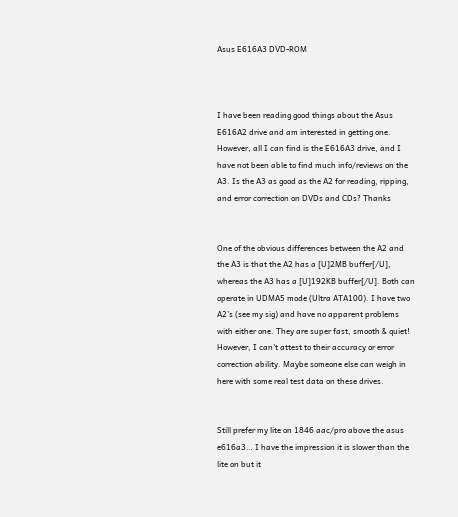Asus E616A3 DVD-ROM



I have been reading good things about the Asus E616A2 drive and am interested in getting one. However, all I can find is the E616A3 drive, and I have not been able to find much info/reviews on the A3. Is the A3 as good as the A2 for reading, ripping, and error correction on DVDs and CDs? Thanks


One of the obvious differences between the A2 and the A3 is that the A2 has a [U]2MB buffer[/U], whereas the A3 has a [U]192KB buffer[/U]. Both can operate in UDMA5 mode (Ultra ATA100). I have two A2’s (see my sig) and have no apparent problems with either one. They are super fast, smooth & quiet! However, I can’t attest to their accuracy or error correction ability. Maybe someone else can weigh in here with some real test data on these drives.


Still prefer my lite on 1846 aac/pro above the asus e616a3… I have the impression it is slower than the lite on but it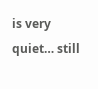is very quiet… still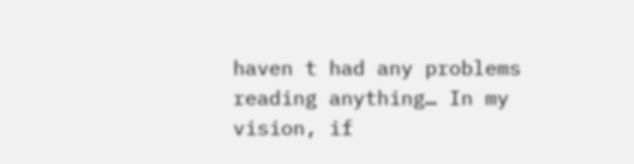haven t had any problems reading anything… In my vision, if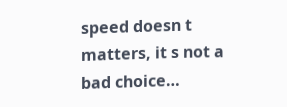speed doesn t matters, it s not a bad choice…